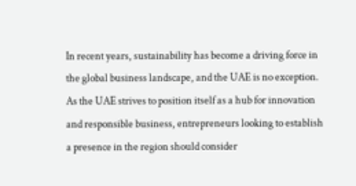In recent years, sustainability has become a driving force in the global business landscape, and the UAE is no exception. As the UAE strives to position itself as a hub for innovation and responsible business, entrepreneurs looking to establish a presence in the region should consider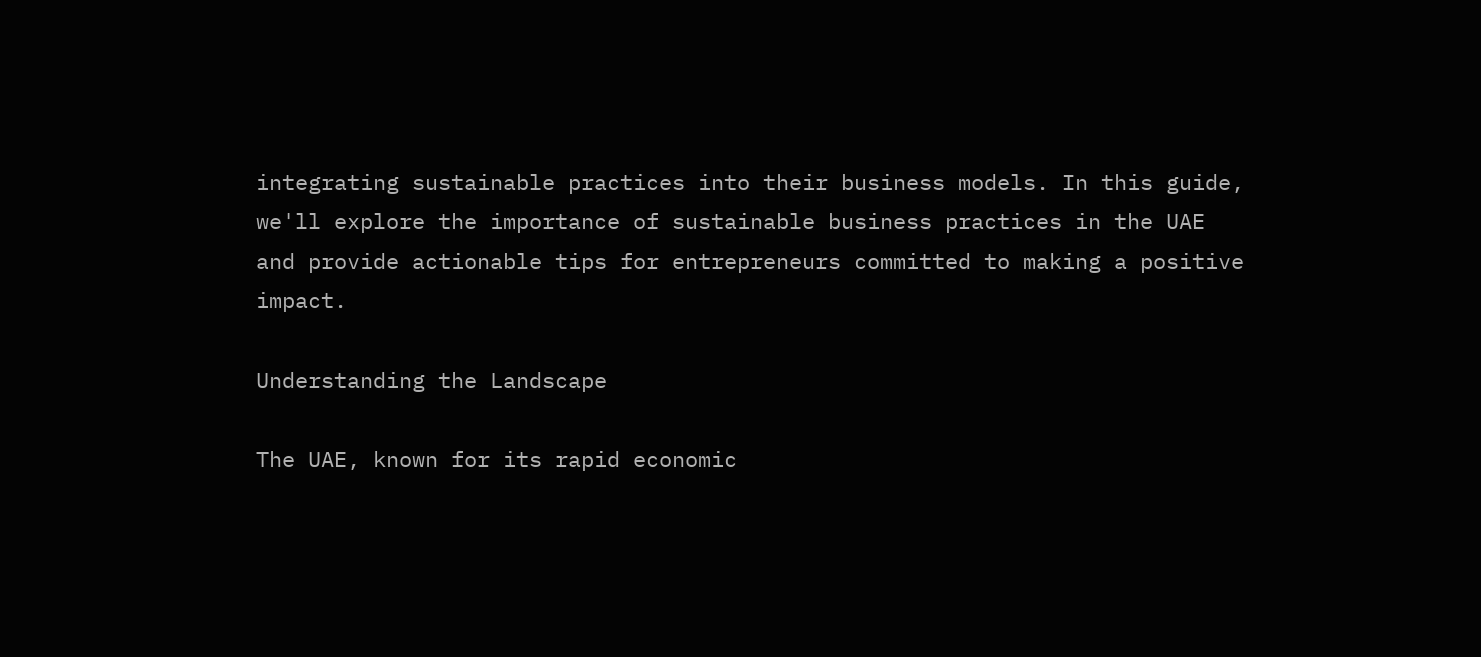integrating sustainable practices into their business models. In this guide, we'll explore the importance of sustainable business practices in the UAE and provide actionable tips for entrepreneurs committed to making a positive impact.

Understanding the Landscape

The UAE, known for its rapid economic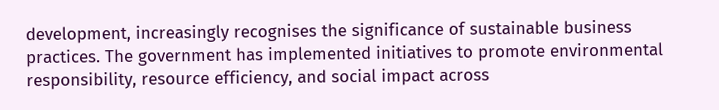development, increasingly recognises the significance of sustainable business practices. The government has implemented initiatives to promote environmental responsibility, resource efficiency, and social impact across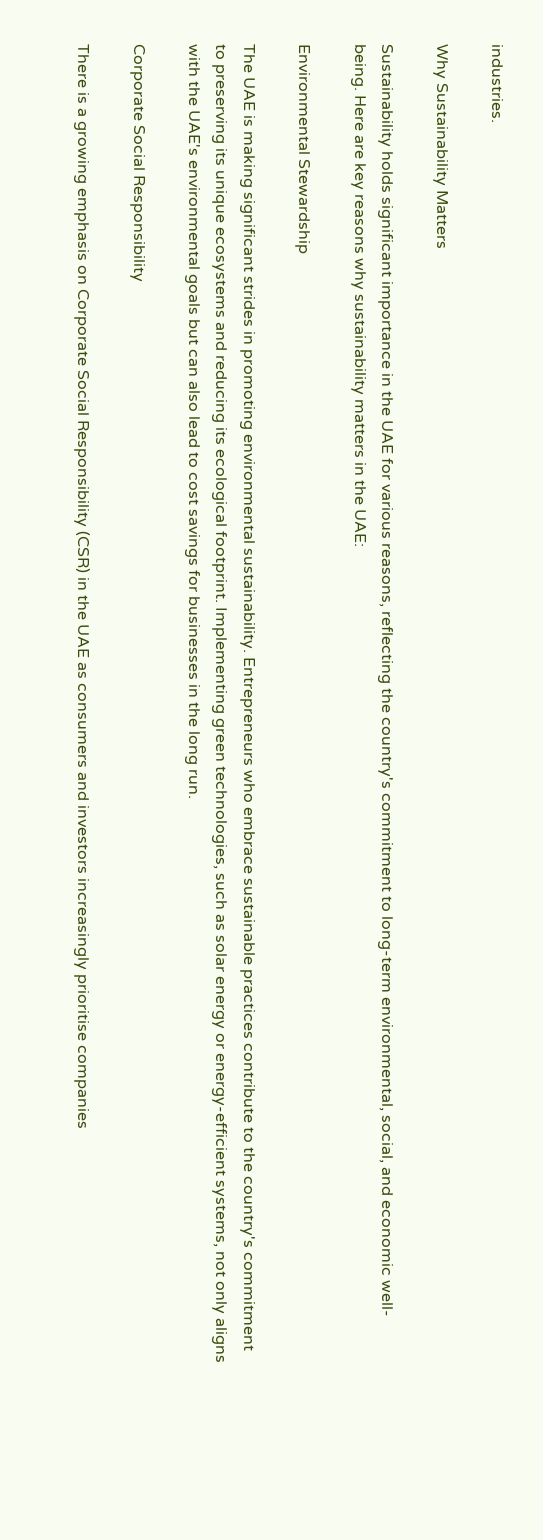industries.

Why Sustainability Matters

Sustainability holds significant importance in the UAE for various reasons, reflecting the country's commitment to long-term environmental, social, and economic well-being. Here are key reasons why sustainability matters in the UAE:

Environmental Stewardship

The UAE is making significant strides in promoting environmental sustainability. Entrepreneurs who embrace sustainable practices contribute to the country's commitment to preserving its unique ecosystems and reducing its ecological footprint. Implementing green technologies, such as solar energy or energy-efficient systems, not only aligns with the UAE's environmental goals but can also lead to cost savings for businesses in the long run.

Corporate Social Responsibility

There is a growing emphasis on Corporate Social Responsibility (CSR) in the UAE as consumers and investors increasingly prioritise companies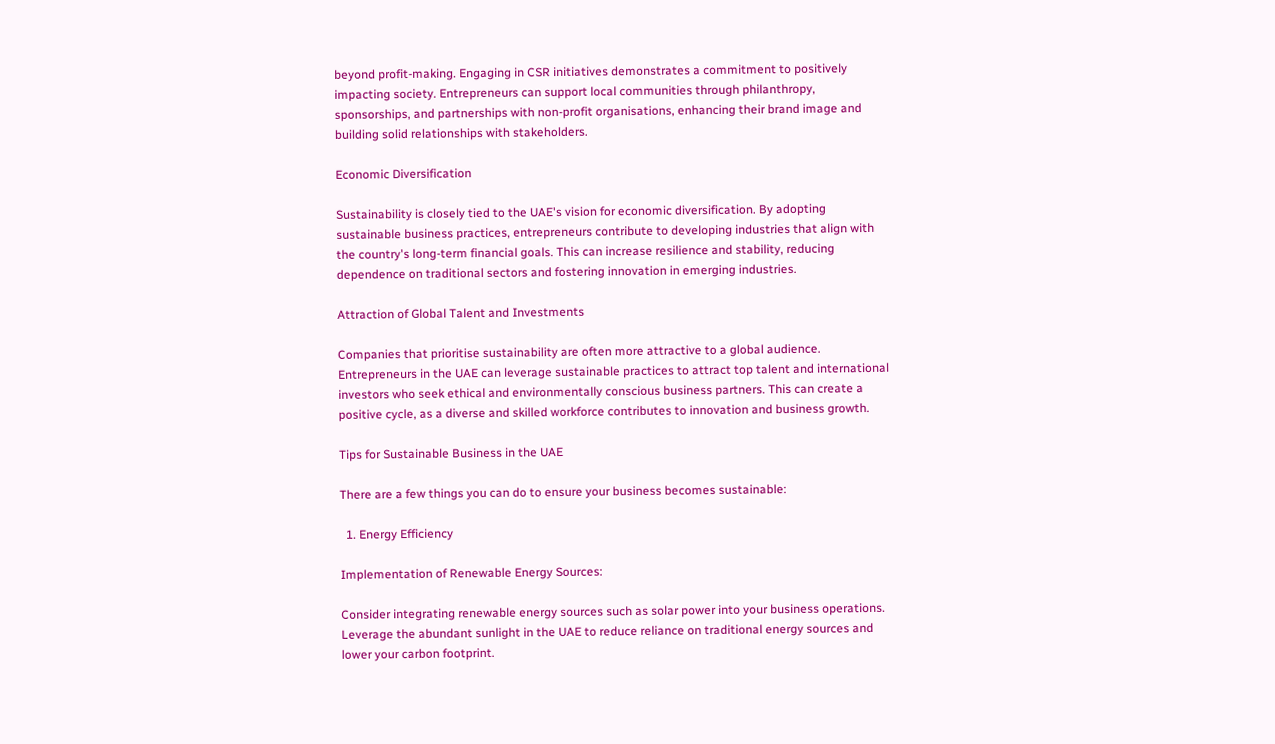beyond profit-making. Engaging in CSR initiatives demonstrates a commitment to positively impacting society. Entrepreneurs can support local communities through philanthropy, sponsorships, and partnerships with non-profit organisations, enhancing their brand image and building solid relationships with stakeholders.

Economic Diversification

Sustainability is closely tied to the UAE's vision for economic diversification. By adopting sustainable business practices, entrepreneurs contribute to developing industries that align with the country's long-term financial goals. This can increase resilience and stability, reducing dependence on traditional sectors and fostering innovation in emerging industries.

Attraction of Global Talent and Investments

Companies that prioritise sustainability are often more attractive to a global audience. Entrepreneurs in the UAE can leverage sustainable practices to attract top talent and international investors who seek ethical and environmentally conscious business partners. This can create a positive cycle, as a diverse and skilled workforce contributes to innovation and business growth.

Tips for Sustainable Business in the UAE

There are a few things you can do to ensure your business becomes sustainable:

  1. Energy Efficiency

Implementation of Renewable Energy Sources:

Consider integrating renewable energy sources such as solar power into your business operations. Leverage the abundant sunlight in the UAE to reduce reliance on traditional energy sources and lower your carbon footprint.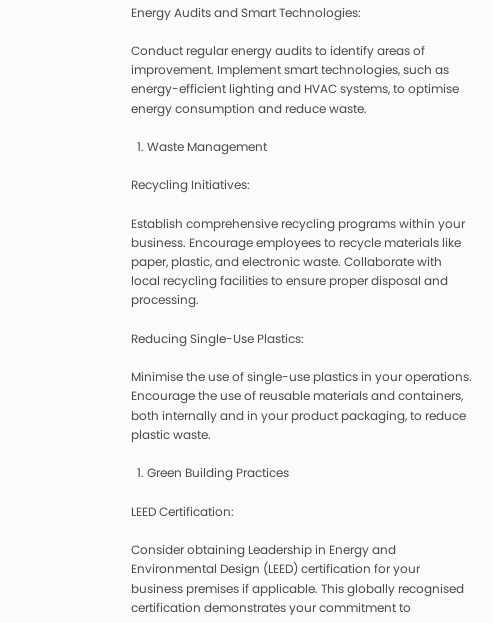Energy Audits and Smart Technologies:

Conduct regular energy audits to identify areas of improvement. Implement smart technologies, such as energy-efficient lighting and HVAC systems, to optimise energy consumption and reduce waste.

  1. Waste Management

Recycling Initiatives:

Establish comprehensive recycling programs within your business. Encourage employees to recycle materials like paper, plastic, and electronic waste. Collaborate with local recycling facilities to ensure proper disposal and processing.

Reducing Single-Use Plastics:

Minimise the use of single-use plastics in your operations. Encourage the use of reusable materials and containers, both internally and in your product packaging, to reduce plastic waste.

  1. Green Building Practices

LEED Certification:

Consider obtaining Leadership in Energy and Environmental Design (LEED) certification for your business premises if applicable. This globally recognised certification demonstrates your commitment to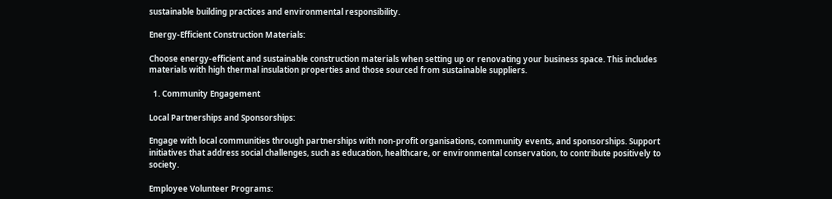sustainable building practices and environmental responsibility.

Energy-Efficient Construction Materials:

Choose energy-efficient and sustainable construction materials when setting up or renovating your business space. This includes materials with high thermal insulation properties and those sourced from sustainable suppliers.

  1. Community Engagement

Local Partnerships and Sponsorships:

Engage with local communities through partnerships with non-profit organisations, community events, and sponsorships. Support initiatives that address social challenges, such as education, healthcare, or environmental conservation, to contribute positively to society.

Employee Volunteer Programs: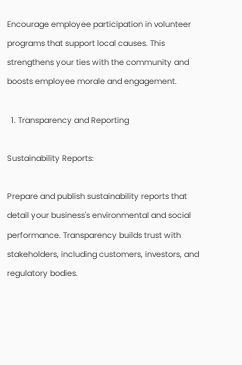Encourage employee participation in volunteer programs that support local causes. This strengthens your ties with the community and boosts employee morale and engagement.

  1. Transparency and Reporting

Sustainability Reports:

Prepare and publish sustainability reports that detail your business's environmental and social performance. Transparency builds trust with stakeholders, including customers, investors, and regulatory bodies.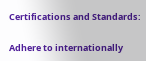Certifications and Standards:

Adhere to internationally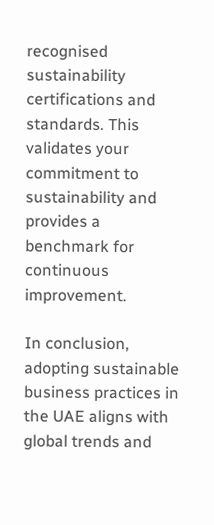recognised sustainability certifications and standards. This validates your commitment to sustainability and provides a benchmark for continuous improvement.

In conclusion, adopting sustainable business practices in the UAE aligns with global trends and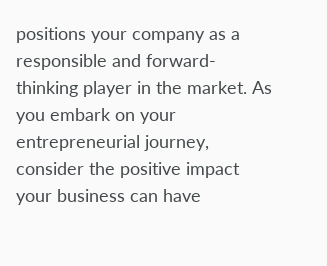positions your company as a responsible and forward-thinking player in the market. As you embark on your entrepreneurial journey, consider the positive impact your business can have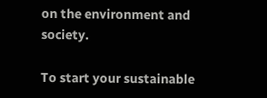on the environment and society.

To start your sustainable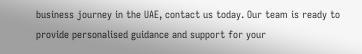business journey in the UAE, contact us today. Our team is ready to provide personalised guidance and support for your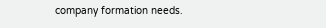company formation needs.